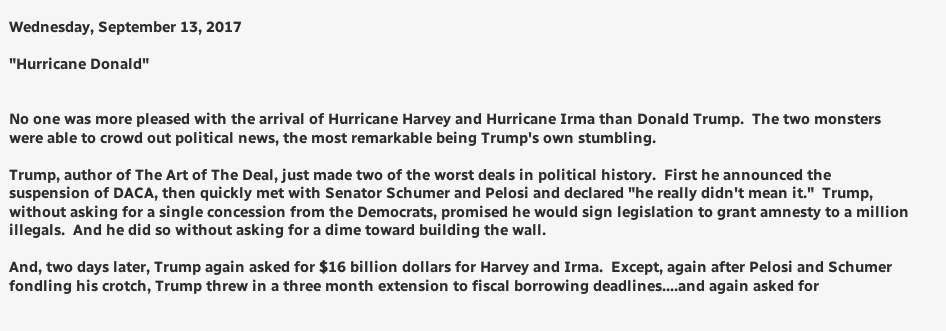Wednesday, September 13, 2017

"Hurricane Donald"


No one was more pleased with the arrival of Hurricane Harvey and Hurricane Irma than Donald Trump.  The two monsters were able to crowd out political news, the most remarkable being Trump's own stumbling.

Trump, author of The Art of The Deal, just made two of the worst deals in political history.  First he announced the suspension of DACA, then quickly met with Senator Schumer and Pelosi and declared "he really didn't mean it."  Trump, without asking for a single concession from the Democrats, promised he would sign legislation to grant amnesty to a million illegals.  And he did so without asking for a dime toward building the wall.

And, two days later, Trump again asked for $16 billion dollars for Harvey and Irma.  Except, again after Pelosi and Schumer fondling his crotch, Trump threw in a three month extension to fiscal borrowing deadlines....and again asked for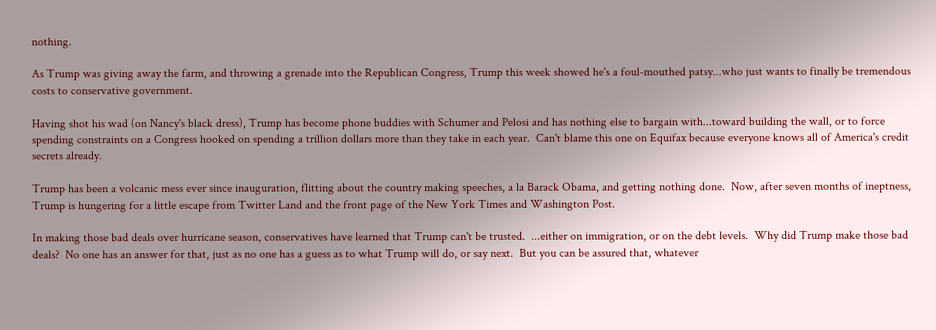nothing.

As Trump was giving away the farm, and throwing a grenade into the Republican Congress, Trump this week showed he's a foul-mouthed patsy...who just wants to finally be tremendous costs to conservative government.

Having shot his wad (on Nancy's black dress), Trump has become phone buddies with Schumer and Pelosi and has nothing else to bargain with...toward building the wall, or to force spending constraints on a Congress hooked on spending a trillion dollars more than they take in each year.  Can't blame this one on Equifax because everyone knows all of America's credit secrets already.

Trump has been a volcanic mess ever since inauguration, flitting about the country making speeches, a la Barack Obama, and getting nothing done.  Now, after seven months of ineptness, Trump is hungering for a little escape from Twitter Land and the front page of the New York Times and Washington Post.

In making those bad deals over hurricane season, conservatives have learned that Trump can't be trusted.  ...either on immigration, or on the debt levels.  Why did Trump make those bad deals?  No one has an answer for that, just as no one has a guess as to what Trump will do, or say next.  But you can be assured that, whatever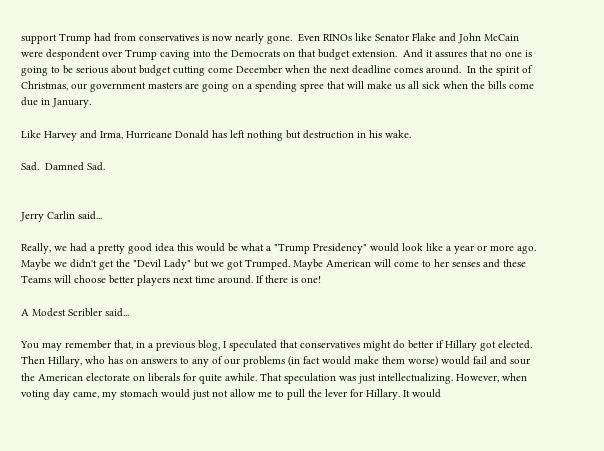support Trump had from conservatives is now nearly gone.  Even RINOs like Senator Flake and John McCain were despondent over Trump caving into the Democrats on that budget extension.  And it assures that no one is going to be serious about budget cutting come December when the next deadline comes around.  In the spirit of Christmas, our government masters are going on a spending spree that will make us all sick when the bills come due in January.

Like Harvey and Irma, Hurricane Donald has left nothing but destruction in his wake.

Sad.  Damned Sad.


Jerry Carlin said...

Really, we had a pretty good idea this would be what a "Trump Presidency" would look like a year or more ago. Maybe we didn't get the "Devil Lady" but we got Trumped. Maybe American will come to her senses and these Teams will choose better players next time around. If there is one!

A Modest Scribler said...

You may remember that, in a previous blog, I speculated that conservatives might do better if Hillary got elected. Then Hillary, who has on answers to any of our problems (in fact would make them worse) would fail and sour the American electorate on liberals for quite awhile. That speculation was just intellectualizing. However, when voting day came, my stomach would just not allow me to pull the lever for Hillary. It would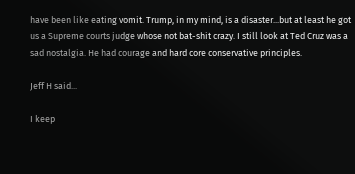have been like eating vomit. Trump, in my mind, is a disaster...but at least he got us a Supreme courts judge whose not bat-shit crazy. I still look at Ted Cruz was a sad nostalgia. He had courage and hard core conservative principles.

Jeff H said...

I keep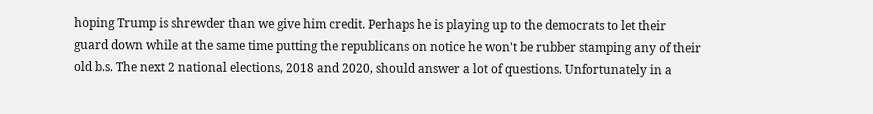hoping Trump is shrewder than we give him credit. Perhaps he is playing up to the democrats to let their guard down while at the same time putting the republicans on notice he won't be rubber stamping any of their old b.s. The next 2 national elections, 2018 and 2020, should answer a lot of questions. Unfortunately in a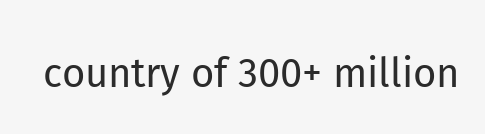country of 300+ million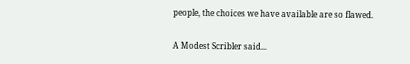people, the choices we have available are so flawed.

A Modest Scribler said...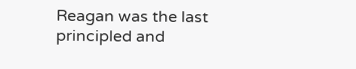Reagan was the last principled and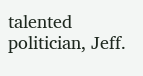talented politician, Jeff.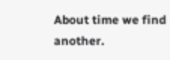About time we find another.